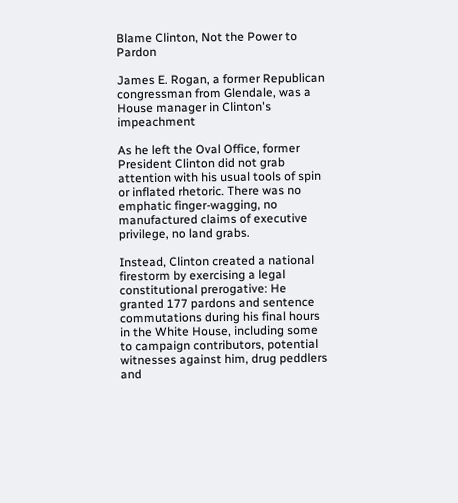Blame Clinton, Not the Power to Pardon

James E. Rogan, a former Republican congressman from Glendale, was a House manager in Clinton's impeachment

As he left the Oval Office, former President Clinton did not grab attention with his usual tools of spin or inflated rhetoric. There was no emphatic finger-wagging, no manufactured claims of executive privilege, no land grabs.

Instead, Clinton created a national firestorm by exercising a legal constitutional prerogative: He granted 177 pardons and sentence commutations during his final hours in the White House, including some to campaign contributors, potential witnesses against him, drug peddlers and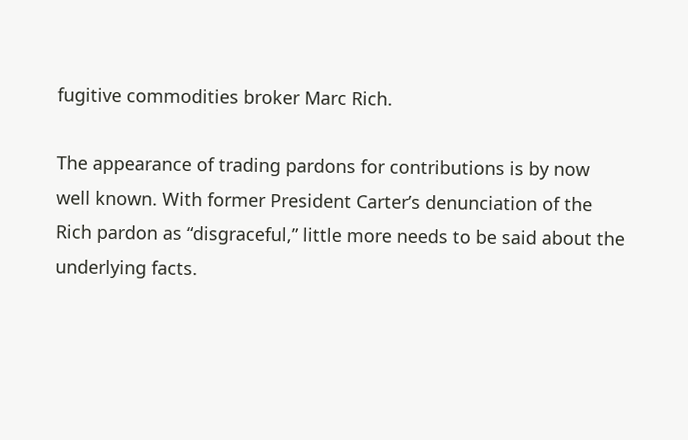fugitive commodities broker Marc Rich.

The appearance of trading pardons for contributions is by now well known. With former President Carter’s denunciation of the Rich pardon as “disgraceful,” little more needs to be said about the underlying facts.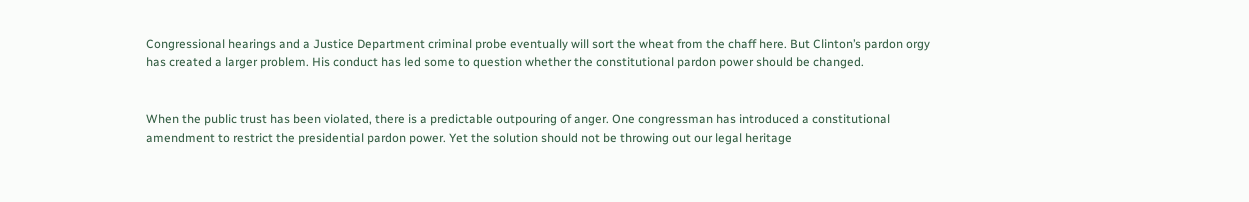Congressional hearings and a Justice Department criminal probe eventually will sort the wheat from the chaff here. But Clinton’s pardon orgy has created a larger problem. His conduct has led some to question whether the constitutional pardon power should be changed.


When the public trust has been violated, there is a predictable outpouring of anger. One congressman has introduced a constitutional amendment to restrict the presidential pardon power. Yet the solution should not be throwing out our legal heritage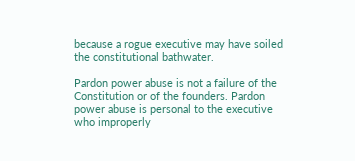because a rogue executive may have soiled the constitutional bathwater.

Pardon power abuse is not a failure of the Constitution or of the founders. Pardon power abuse is personal to the executive who improperly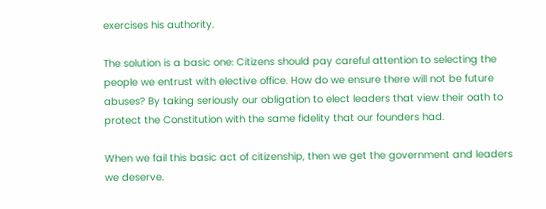exercises his authority.

The solution is a basic one: Citizens should pay careful attention to selecting the people we entrust with elective office. How do we ensure there will not be future abuses? By taking seriously our obligation to elect leaders that view their oath to protect the Constitution with the same fidelity that our founders had.

When we fail this basic act of citizenship, then we get the government and leaders we deserve.